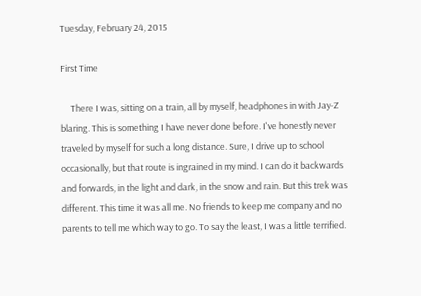Tuesday, February 24, 2015

First Time

     There I was, sitting on a train, all by myself, headphones in with Jay-Z blaring. This is something I have never done before. I've honestly never traveled by myself for such a long distance. Sure, I drive up to school occasionally, but that route is ingrained in my mind. I can do it backwards and forwards, in the light and dark, in the snow and rain. But this trek was different. This time it was all me. No friends to keep me company and no parents to tell me which way to go. To say the least, I was a little terrified.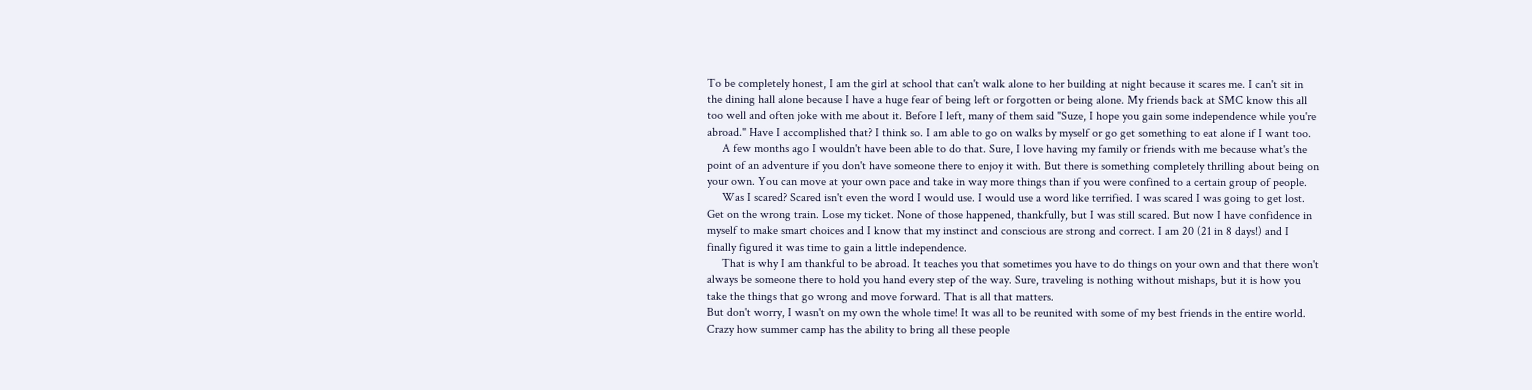To be completely honest, I am the girl at school that can't walk alone to her building at night because it scares me. I can't sit in the dining hall alone because I have a huge fear of being left or forgotten or being alone. My friends back at SMC know this all too well and often joke with me about it. Before I left, many of them said "Suze, I hope you gain some independence while you're abroad." Have I accomplished that? I think so. I am able to go on walks by myself or go get something to eat alone if I want too.
     A few months ago I wouldn't have been able to do that. Sure, I love having my family or friends with me because what's the point of an adventure if you don't have someone there to enjoy it with. But there is something completely thrilling about being on your own. You can move at your own pace and take in way more things than if you were confined to a certain group of people.
     Was I scared? Scared isn't even the word I would use. I would use a word like terrified. I was scared I was going to get lost. Get on the wrong train. Lose my ticket. None of those happened, thankfully, but I was still scared. But now I have confidence in myself to make smart choices and I know that my instinct and conscious are strong and correct. I am 20 (21 in 8 days!) and I finally figured it was time to gain a little independence.
     That is why I am thankful to be abroad. It teaches you that sometimes you have to do things on your own and that there won't always be someone there to hold you hand every step of the way. Sure, traveling is nothing without mishaps, but it is how you take the things that go wrong and move forward. That is all that matters.
But don't worry, I wasn't on my own the whole time! It was all to be reunited with some of my best friends in the entire world. Crazy how summer camp has the ability to bring all these people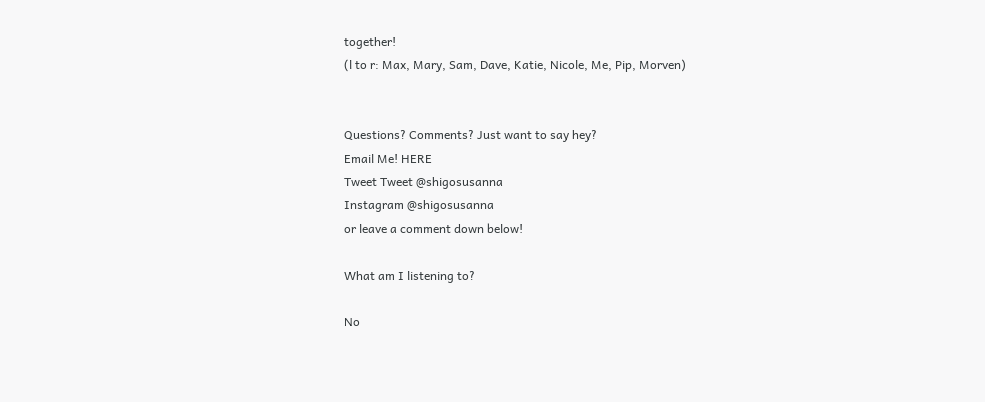together!
(l to r: Max, Mary, Sam, Dave, Katie, Nicole, Me, Pip, Morven)


Questions? Comments? Just want to say hey?
Email Me! HERE
Tweet Tweet @shigosusanna
Instagram @shigosusanna
or leave a comment down below!

What am I listening to?

No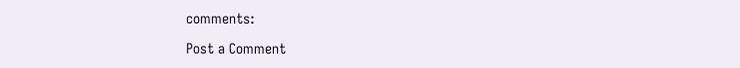comments:

Post a Comment